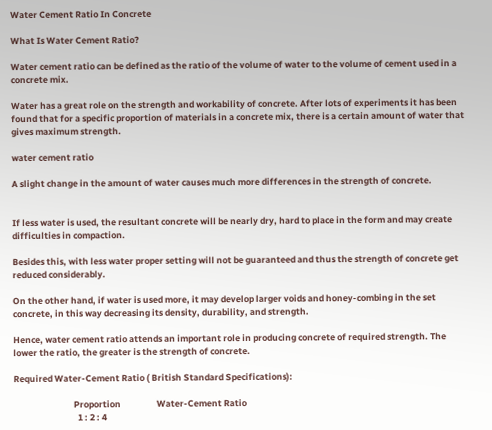Water Cement Ratio In Concrete

What Is Water Cement Ratio?

Water cement ratio can be defined as the ratio of the volume of water to the volume of cement used in a concrete mix.

Water has a great role on the strength and workability of concrete. After lots of experiments it has been found that for a specific proportion of materials in a concrete mix, there is a certain amount of water that gives maximum strength.

water cement ratio

A slight change in the amount of water causes much more differences in the strength of concrete.


If less water is used, the resultant concrete will be nearly dry, hard to place in the form and may create difficulties in compaction.

Besides this, with less water proper setting will not be guaranteed and thus the strength of concrete get reduced considerably.

On the other hand, if water is used more, it may develop larger voids and honey-combing in the set concrete, in this way decreasing its density, durability, and strength.

Hence, water cement ratio attends an important role in producing concrete of required strength. The lower the ratio, the greater is the strength of concrete.

Required Water-Cement Ratio ( British Standard Specifications):

                              Proportion                  Water-Cement Ratio
                                1 : 2 : 4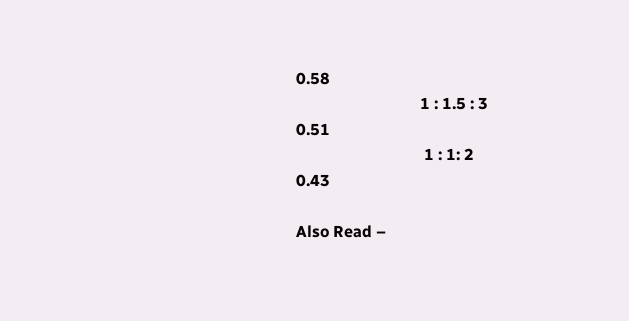0.58
                               1 : 1.5 : 3                                 0.51
                                1 : 1: 2                                 0.43

Also Read –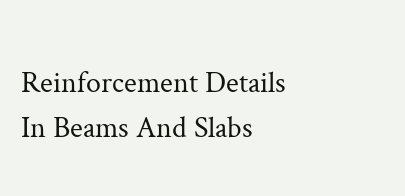Reinforcement Details In Beams And Slabs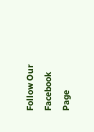Follow Our Facebook Page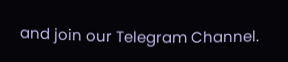and join our Telegram Channel.